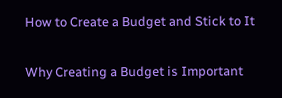How to Create a Budget and Stick to It

Why Creating a Budget is Important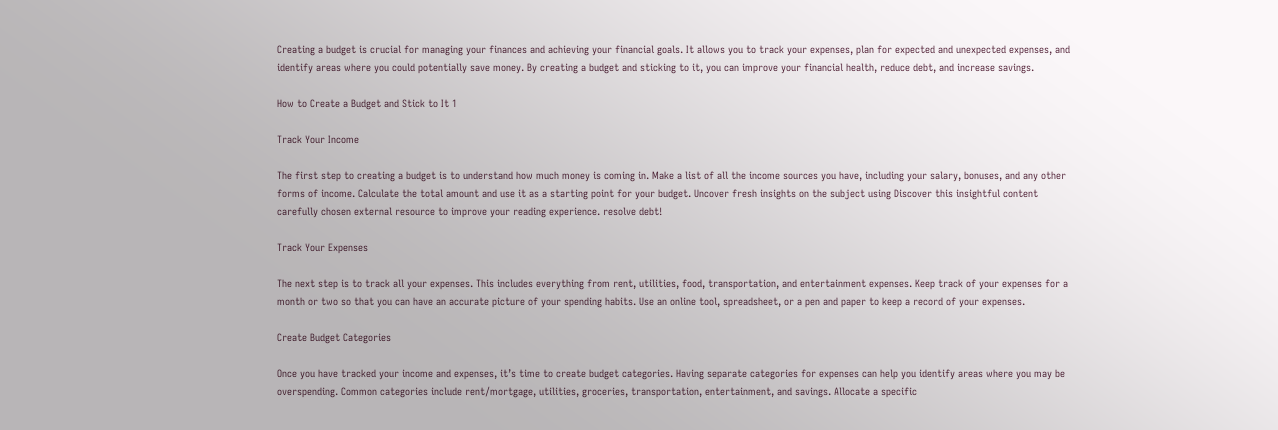Creating a budget is crucial for managing your finances and achieving your financial goals. It allows you to track your expenses, plan for expected and unexpected expenses, and identify areas where you could potentially save money. By creating a budget and sticking to it, you can improve your financial health, reduce debt, and increase savings.

How to Create a Budget and Stick to It 1

Track Your Income

The first step to creating a budget is to understand how much money is coming in. Make a list of all the income sources you have, including your salary, bonuses, and any other forms of income. Calculate the total amount and use it as a starting point for your budget. Uncover fresh insights on the subject using Discover this insightful content carefully chosen external resource to improve your reading experience. resolve debt!

Track Your Expenses

The next step is to track all your expenses. This includes everything from rent, utilities, food, transportation, and entertainment expenses. Keep track of your expenses for a month or two so that you can have an accurate picture of your spending habits. Use an online tool, spreadsheet, or a pen and paper to keep a record of your expenses.

Create Budget Categories

Once you have tracked your income and expenses, it’s time to create budget categories. Having separate categories for expenses can help you identify areas where you may be overspending. Common categories include rent/mortgage, utilities, groceries, transportation, entertainment, and savings. Allocate a specific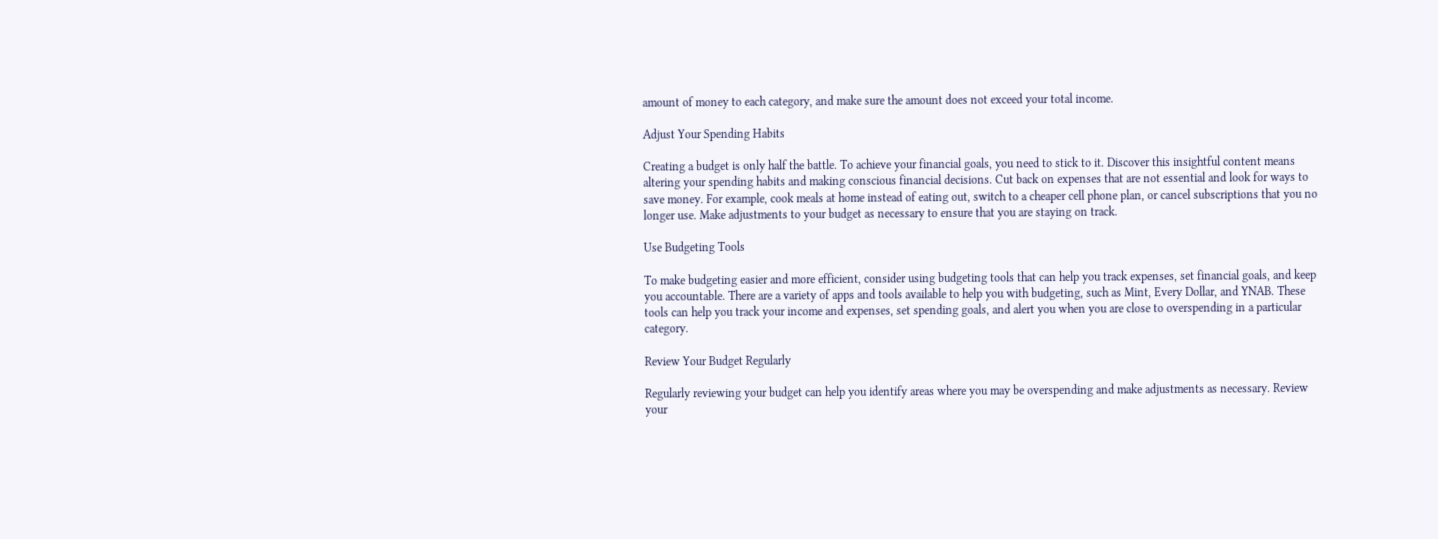amount of money to each category, and make sure the amount does not exceed your total income.

Adjust Your Spending Habits

Creating a budget is only half the battle. To achieve your financial goals, you need to stick to it. Discover this insightful content means altering your spending habits and making conscious financial decisions. Cut back on expenses that are not essential and look for ways to save money. For example, cook meals at home instead of eating out, switch to a cheaper cell phone plan, or cancel subscriptions that you no longer use. Make adjustments to your budget as necessary to ensure that you are staying on track.

Use Budgeting Tools

To make budgeting easier and more efficient, consider using budgeting tools that can help you track expenses, set financial goals, and keep you accountable. There are a variety of apps and tools available to help you with budgeting, such as Mint, Every Dollar, and YNAB. These tools can help you track your income and expenses, set spending goals, and alert you when you are close to overspending in a particular category.

Review Your Budget Regularly

Regularly reviewing your budget can help you identify areas where you may be overspending and make adjustments as necessary. Review your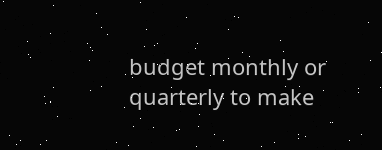budget monthly or quarterly to make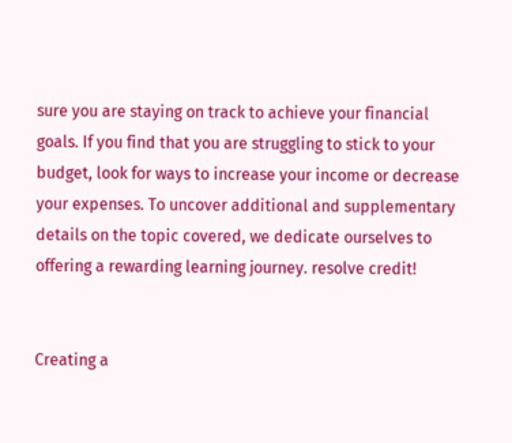sure you are staying on track to achieve your financial goals. If you find that you are struggling to stick to your budget, look for ways to increase your income or decrease your expenses. To uncover additional and supplementary details on the topic covered, we dedicate ourselves to offering a rewarding learning journey. resolve credit!


Creating a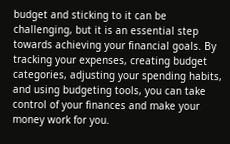budget and sticking to it can be challenging, but it is an essential step towards achieving your financial goals. By tracking your expenses, creating budget categories, adjusting your spending habits, and using budgeting tools, you can take control of your finances and make your money work for you.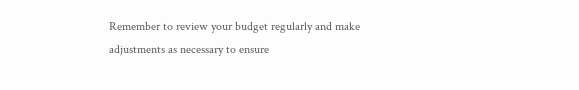Remember to review your budget regularly and make adjustments as necessary to ensure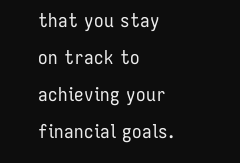that you stay on track to achieving your financial goals.